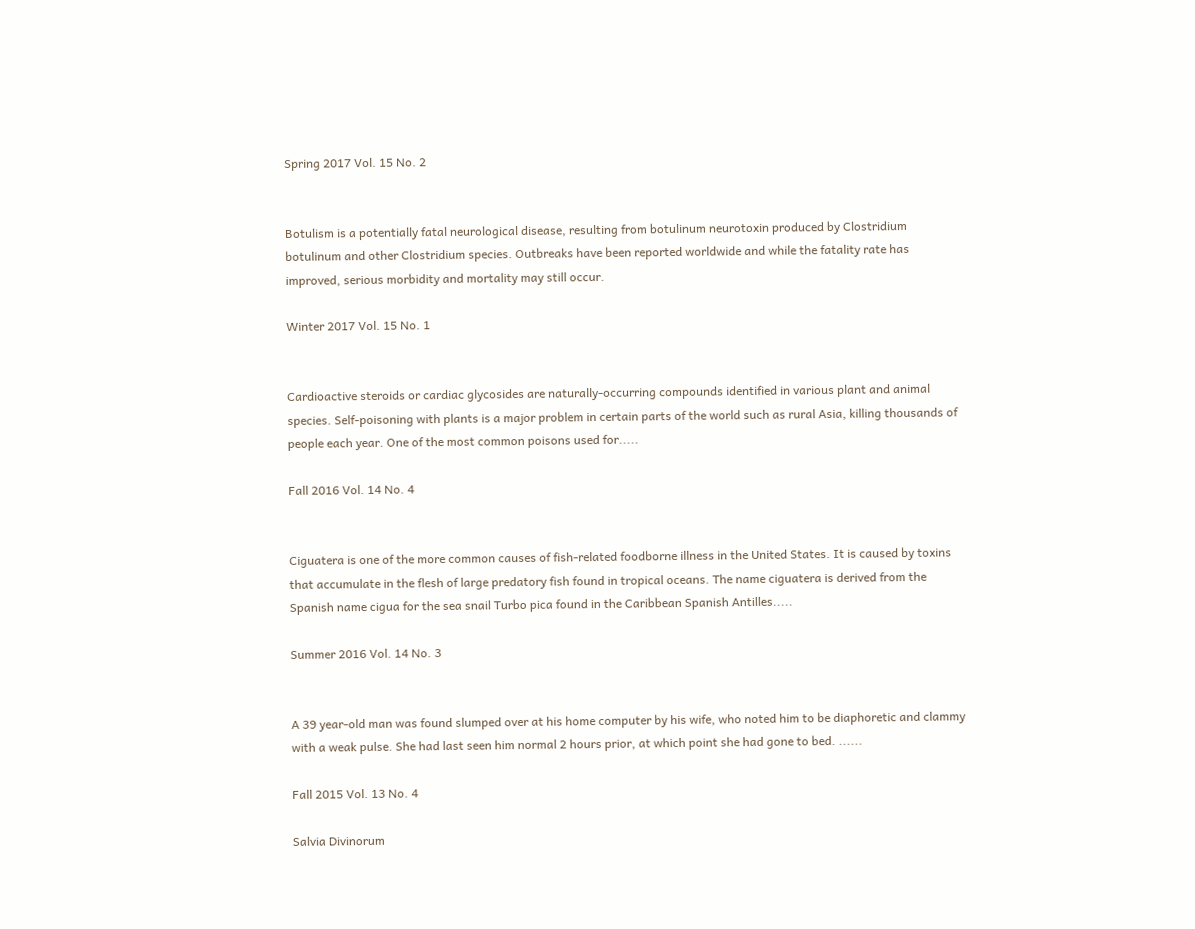Spring 2017 Vol. 15 No. 2


Botulism is a potentially fatal neurological disease, resulting from botulinum neurotoxin produced by Clostridium botulinum and other Clostridium species. Outbreaks have been reported worldwide and while the fatality rate has improved, serious morbidity and mortality may still occur.

Winter 2017 Vol. 15 No. 1


Cardioactive steroids or cardiac glycosides are naturally‐occurring compounds identified in various plant and animal species. Self-poisoning with plants is a major problem in certain parts of the world such as rural Asia, killing thousands of people each year. One of the most common poisons used for.....

Fall 2016 Vol. 14 No. 4


Ciguatera is one of the more common causes of fish-related foodborne illness in the United States. It is caused by toxins that accumulate in the flesh of large predatory fish found in tropical oceans. The name ciguatera is derived from the Spanish name cigua for the sea snail Turbo pica found in the Caribbean Spanish Antilles.....

Summer 2016 Vol. 14 No. 3


A 39 year-old man was found slumped over at his home computer by his wife, who noted him to be diaphoretic and clammy with a weak pulse. She had last seen him normal 2 hours prior, at which point she had gone to bed. ......

Fall 2015 Vol. 13 No. 4

Salvia Divinorum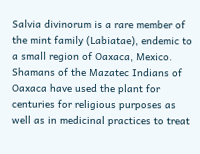Salvia divinorum is a rare member of the mint family (Labiatae), endemic to a small region of Oaxaca, Mexico. Shamans of the Mazatec Indians of Oaxaca have used the plant for centuries for religious purposes as well as in medicinal practices to treat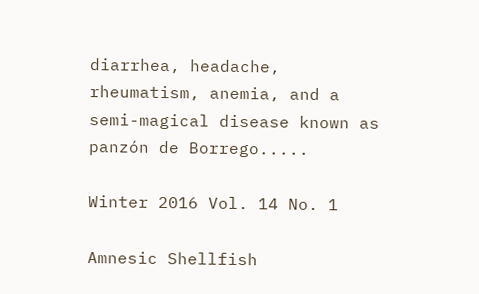diarrhea, headache, rheumatism, anemia, and a semi-magical disease known as panzón de Borrego.....

Winter 2016 Vol. 14 No. 1

Amnesic Shellfish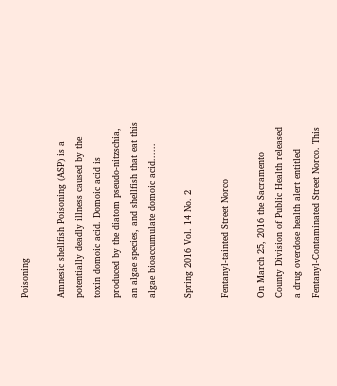Poisoning

Amnesic shellfish Poisoning (ASP) is a potentially deadly illness caused by the toxin domoic acid. Domoic acid is produced by the diatom pseudo-nitzschia, an algae species, and shellfish that eat this algae bioaccumulate domoic acid......

Spring 2016 Vol. 14 No. 2

Fentanyl-tainted Street Norco

On March 25, 2016 the Sacramento County Division of Public Health released a drug overdose health alert entitled Fentanyl-Contaminated Street Norco. This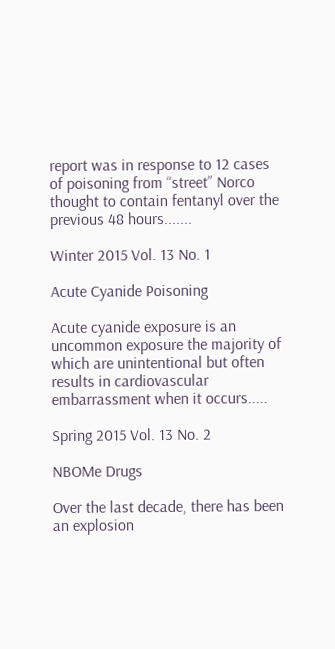report was in response to 12 cases of poisoning from “street” Norco thought to contain fentanyl over the previous 48 hours.......

Winter 2015 Vol. 13 No. 1

Acute Cyanide Poisoning

Acute cyanide exposure is an uncommon exposure the majority of which are unintentional but often results in cardiovascular embarrassment when it occurs.....

Spring 2015 Vol. 13 No. 2

NBOMe Drugs

Over the last decade, there has been an explosion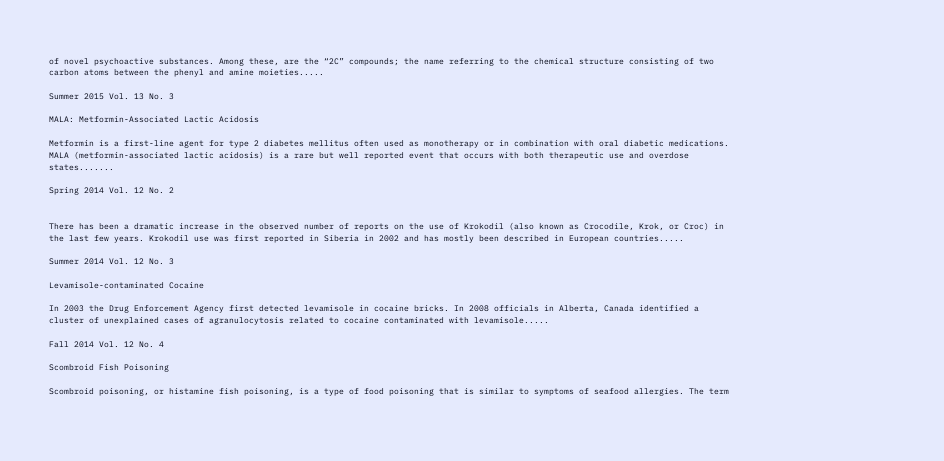of novel psychoactive substances. Among these, are the “2C” compounds; the name referring to the chemical structure consisting of two carbon atoms between the phenyl and amine moieties.....

Summer 2015 Vol. 13 No. 3

MALA: Metformin-Associated Lactic Acidosis

Metformin is a first-line agent for type 2 diabetes mellitus often used as monotherapy or in combination with oral diabetic medications. MALA (metformin-associated lactic acidosis) is a rare but well reported event that occurs with both therapeutic use and overdose states.......

Spring 2014 Vol. 12 No. 2


There has been a dramatic increase in the observed number of reports on the use of Krokodil (also known as Crocodile, Krok, or Croc) in the last few years. Krokodil use was first reported in Siberia in 2002 and has mostly been described in European countries.....

Summer 2014 Vol. 12 No. 3

Levamisole-contaminated Cocaine

In 2003 the Drug Enforcement Agency first detected levamisole in cocaine bricks. In 2008 officials in Alberta, Canada identified a cluster of unexplained cases of agranulocytosis related to cocaine contaminated with levamisole.....

Fall 2014 Vol. 12 No. 4

Scombroid Fish Poisoning

Scombroid poisoning, or histamine fish poisoning, is a type of food poisoning that is similar to symptoms of seafood allergies. The term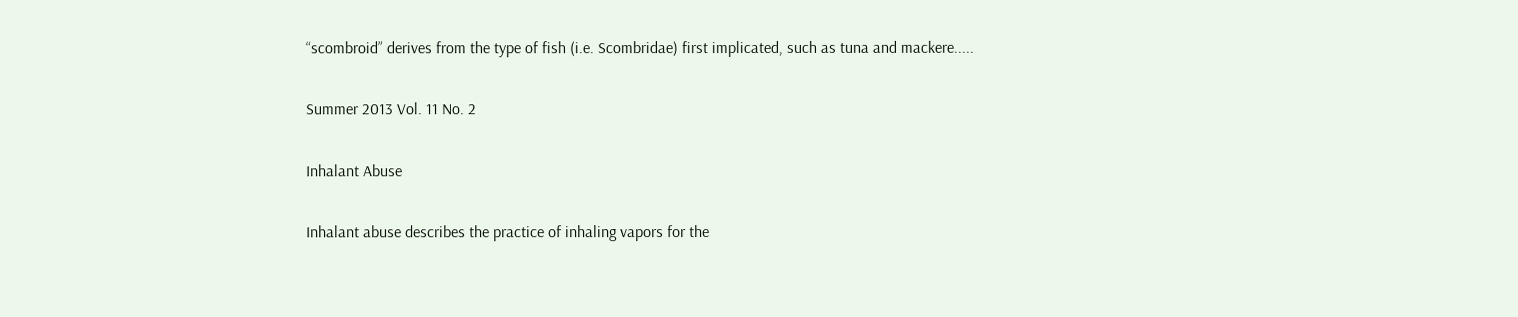“scombroid” derives from the type of fish (i.e. Scombridae) first implicated, such as tuna and mackere.....

Summer 2013 Vol. 11 No. 2

Inhalant Abuse

Inhalant abuse describes the practice of inhaling vapors for the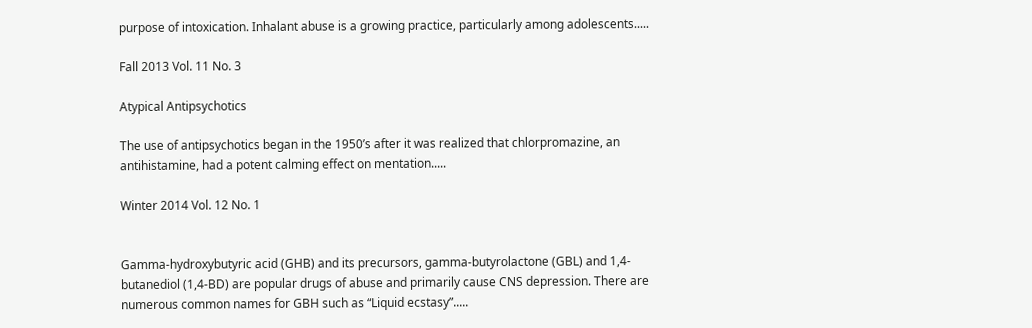purpose of intoxication. Inhalant abuse is a growing practice, particularly among adolescents.....

Fall 2013 Vol. 11 No. 3

Atypical Antipsychotics

The use of antipsychotics began in the 1950’s after it was realized that chlorpromazine, an antihistamine, had a potent calming effect on mentation.....

Winter 2014 Vol. 12 No. 1


Gamma-hydroxybutyric acid (GHB) and its precursors, gamma-butyrolactone (GBL) and 1,4-butanediol (1,4-BD) are popular drugs of abuse and primarily cause CNS depression. There are numerous common names for GBH such as “Liquid ecstasy”.....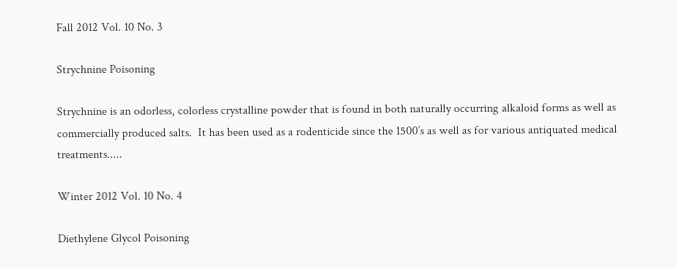Fall 2012 Vol. 10 No. 3

Strychnine Poisoning

Strychnine is an odorless, colorless crystalline powder that is found in both naturally occurring alkaloid forms as well as commercially produced salts.  It has been used as a rodenticide since the 1500’s as well as for various antiquated medical treatments.....

Winter 2012 Vol. 10 No. 4

Diethylene Glycol Poisoning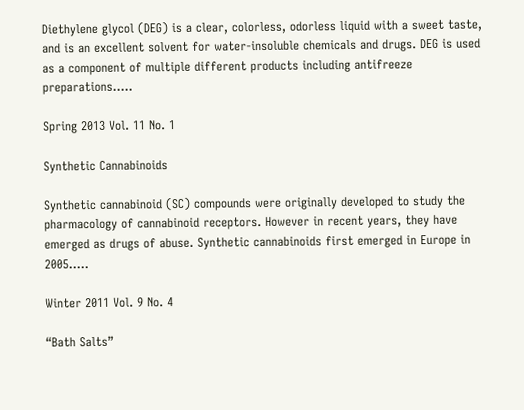Diethylene glycol (DEG) is a clear, colorless, odorless liquid with a sweet taste, and is an excellent solvent for water-insoluble chemicals and drugs. DEG is used as a component of multiple different products including antifreeze preparations.....

Spring 2013 Vol. 11 No. 1

Synthetic Cannabinoids

Synthetic cannabinoid (SC) compounds were originally developed to study the pharmacology of cannabinoid receptors. However in recent years, they have emerged as drugs of abuse. Synthetic cannabinoids first emerged in Europe in 2005.....

Winter 2011 Vol. 9 No. 4

“Bath Salts”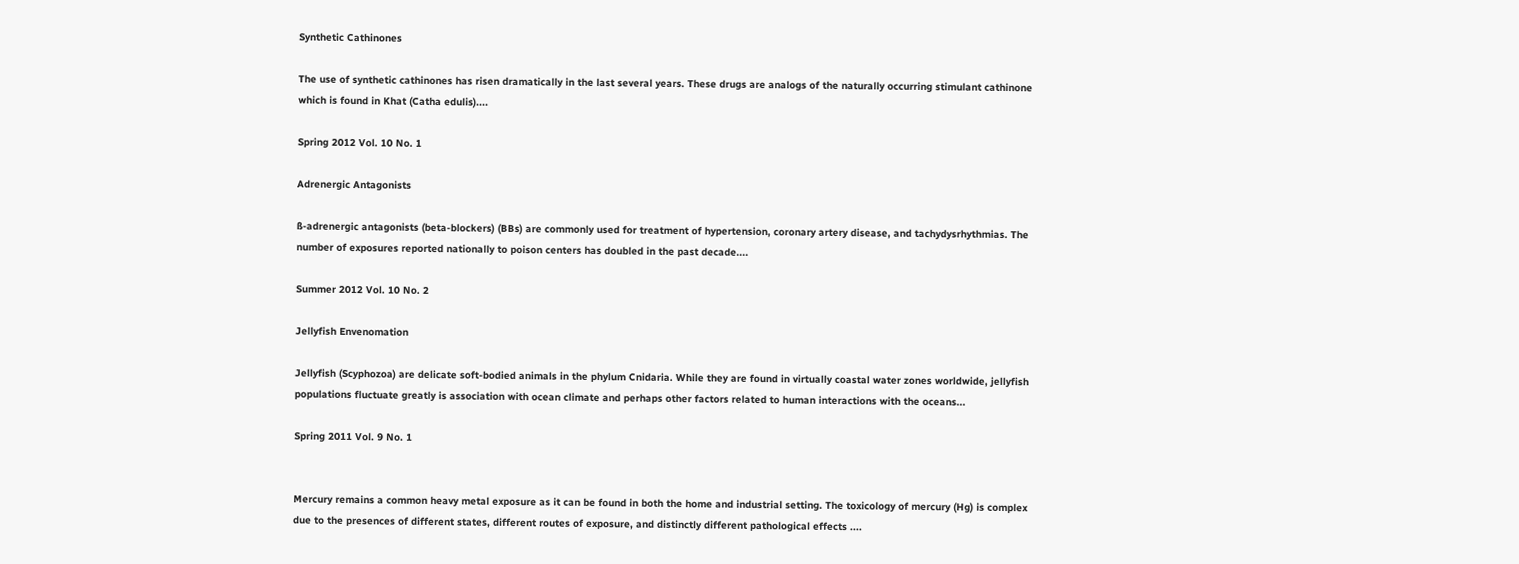Synthetic Cathinones

The use of synthetic cathinones has risen dramatically in the last several years. These drugs are analogs of the naturally occurring stimulant cathinone which is found in Khat (Catha edulis)....

Spring 2012 Vol. 10 No. 1

Adrenergic Antagonists

ß-adrenergic antagonists (beta-blockers) (BBs) are commonly used for treatment of hypertension, coronary artery disease, and tachydysrhythmias. The number of exposures reported nationally to poison centers has doubled in the past decade....

Summer 2012 Vol. 10 No. 2

Jellyfish Envenomation

Jellyfish (Scyphozoa) are delicate soft-bodied animals in the phylum Cnidaria. While they are found in virtually coastal water zones worldwide, jellyfish populations fluctuate greatly is association with ocean climate and perhaps other factors related to human interactions with the oceans...

Spring 2011 Vol. 9 No. 1


Mercury remains a common heavy metal exposure as it can be found in both the home and industrial setting. The toxicology of mercury (Hg) is complex due to the presences of different states, different routes of exposure, and distinctly different pathological effects ....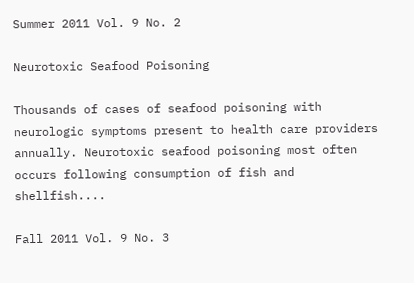Summer 2011 Vol. 9 No. 2

Neurotoxic Seafood Poisoning

Thousands of cases of seafood poisoning with neurologic symptoms present to health care providers annually. Neurotoxic seafood poisoning most often occurs following consumption of fish and shellfish....

Fall 2011 Vol. 9 No. 3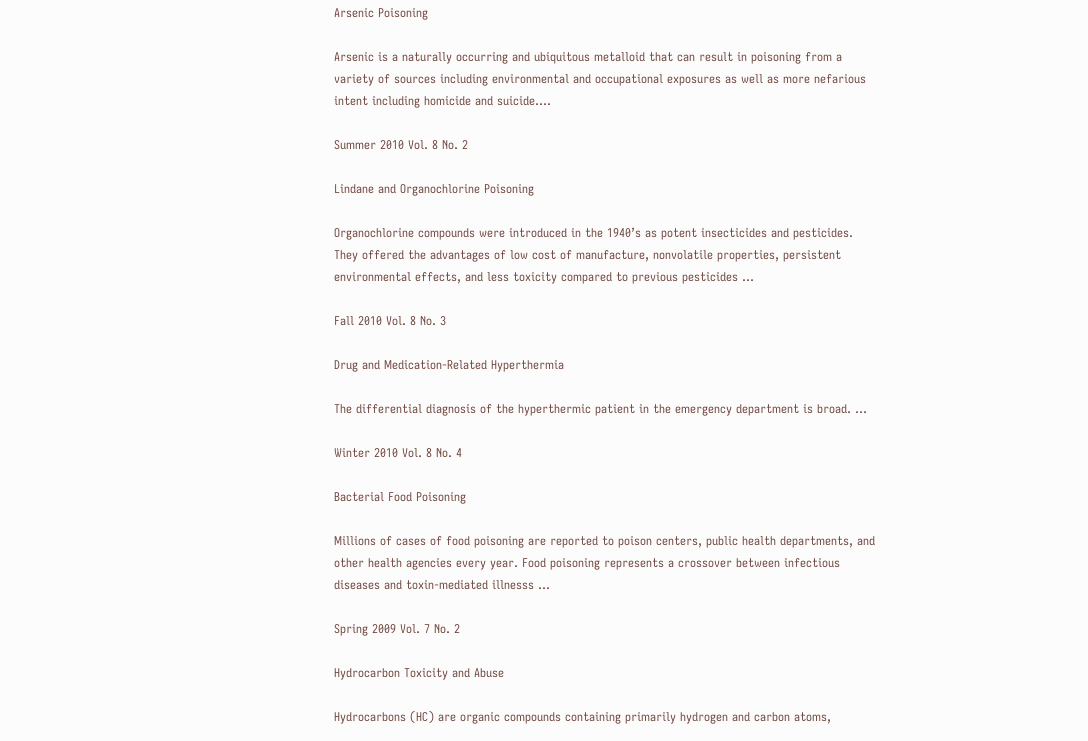Arsenic Poisoning

Arsenic is a naturally occurring and ubiquitous metalloid that can result in poisoning from a variety of sources including environmental and occupational exposures as well as more nefarious intent including homicide and suicide....

Summer 2010 Vol. 8 No. 2

Lindane and Organochlorine Poisoning

Organochlorine compounds were introduced in the 1940’s as potent insecticides and pesticides. They offered the advantages of low cost of manufacture, nonvolatile properties, persistent environmental effects, and less toxicity compared to previous pesticides ...

Fall 2010 Vol. 8 No. 3

Drug and Medication-Related Hyperthermia

The differential diagnosis of the hyperthermic patient in the emergency department is broad. ...

Winter 2010 Vol. 8 No. 4

Bacterial Food Poisoning

Millions of cases of food poisoning are reported to poison centers, public health departments, and other health agencies every year. Food poisoning represents a crossover between infectious diseases and toxin-mediated illnesss ...

Spring 2009 Vol. 7 No. 2

Hydrocarbon Toxicity and Abuse

Hydrocarbons (HC) are organic compounds containing primarily hydrogen and carbon atoms,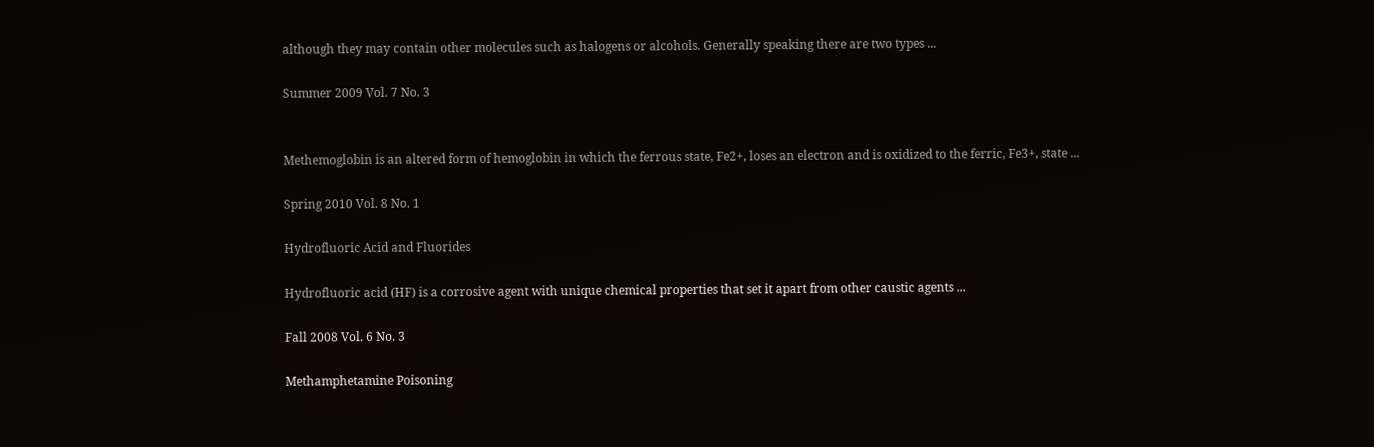although they may contain other molecules such as halogens or alcohols. Generally speaking there are two types ...

Summer 2009 Vol. 7 No. 3


Methemoglobin is an altered form of hemoglobin in which the ferrous state, Fe2+, loses an electron and is oxidized to the ferric, Fe3+, state ...

Spring 2010 Vol. 8 No. 1

Hydrofluoric Acid and Fluorides

Hydrofluoric acid (HF) is a corrosive agent with unique chemical properties that set it apart from other caustic agents ...

Fall 2008 Vol. 6 No. 3

Methamphetamine Poisoning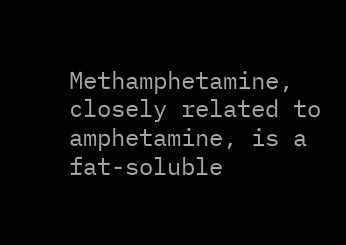Methamphetamine, closely related to amphetamine, is a fat-soluble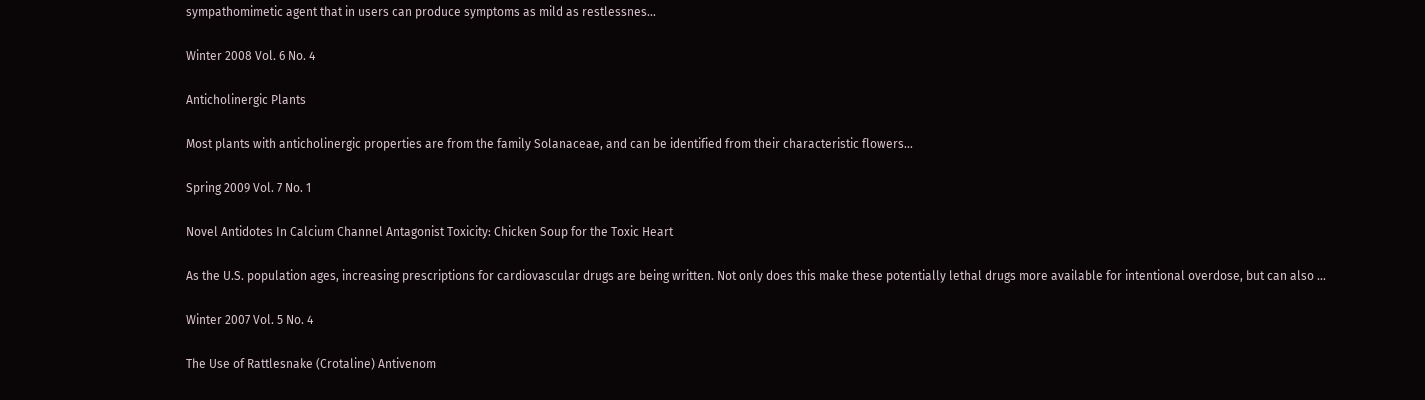sympathomimetic agent that in users can produce symptoms as mild as restlessnes...

Winter 2008 Vol. 6 No. 4

Anticholinergic Plants

Most plants with anticholinergic properties are from the family Solanaceae, and can be identified from their characteristic flowers...

Spring 2009 Vol. 7 No. 1

Novel Antidotes In Calcium Channel Antagonist Toxicity: Chicken Soup for the Toxic Heart

As the U.S. population ages, increasing prescriptions for cardiovascular drugs are being written. Not only does this make these potentially lethal drugs more available for intentional overdose, but can also ...

Winter 2007 Vol. 5 No. 4

The Use of Rattlesnake (Crotaline) Antivenom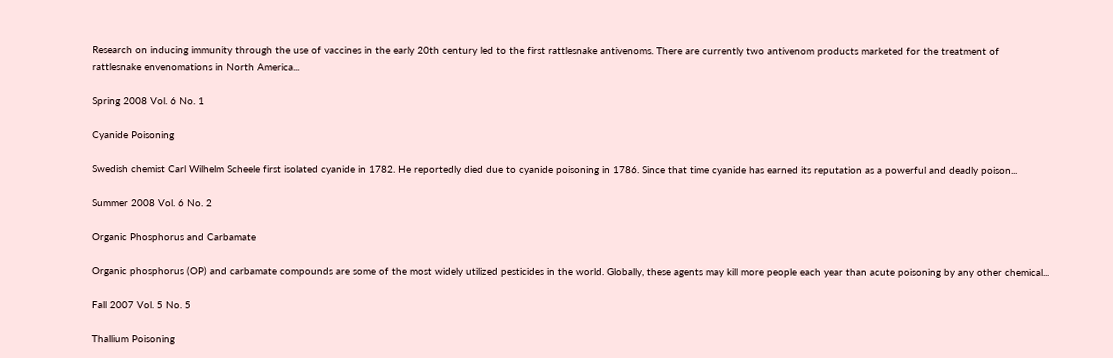Research on inducing immunity through the use of vaccines in the early 20th century led to the first rattlesnake antivenoms. There are currently two antivenom products marketed for the treatment of rattlesnake envenomations in North America...

Spring 2008 Vol. 6 No. 1

Cyanide Poisoning

Swedish chemist Carl Wilhelm Scheele first isolated cyanide in 1782. He reportedly died due to cyanide poisoning in 1786. Since that time cyanide has earned its reputation as a powerful and deadly poison...

Summer 2008 Vol. 6 No. 2

Organic Phosphorus and Carbamate

Organic phosphorus (OP) and carbamate compounds are some of the most widely utilized pesticides in the world. Globally, these agents may kill more people each year than acute poisoning by any other chemical...

Fall 2007 Vol. 5 No. 5

Thallium Poisoning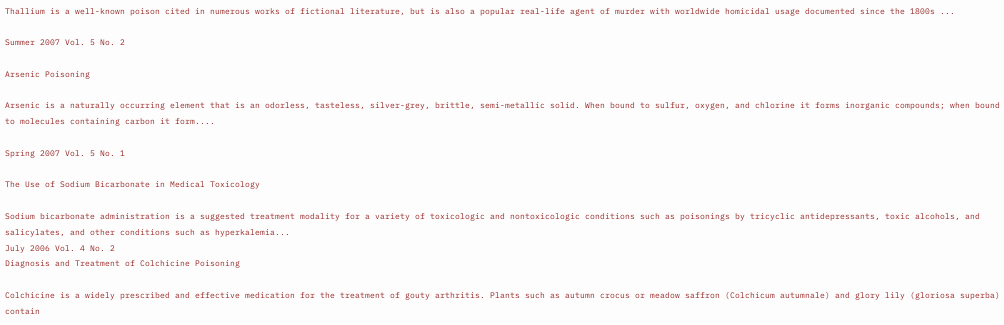Thallium is a well-known poison cited in numerous works of fictional literature, but is also a popular real-life agent of murder with worldwide homicidal usage documented since the 1800s ...

Summer 2007 Vol. 5 No. 2

Arsenic Poisoning

Arsenic is a naturally occurring element that is an odorless, tasteless, silver-grey, brittle, semi-metallic solid. When bound to sulfur, oxygen, and chlorine it forms inorganic compounds; when bound to molecules containing carbon it form....

Spring 2007 Vol. 5 No. 1

The Use of Sodium Bicarbonate in Medical Toxicology

Sodium bicarbonate administration is a suggested treatment modality for a variety of toxicologic and nontoxicologic conditions such as poisonings by tricyclic antidepressants, toxic alcohols, and salicylates, and other conditions such as hyperkalemia...
July 2006 Vol. 4 No. 2
Diagnosis and Treatment of Colchicine Poisoning

Colchicine is a widely prescribed and effective medication for the treatment of gouty arthritis. Plants such as autumn crocus or meadow saffron (Colchicum autumnale) and glory lily (gloriosa superba) contain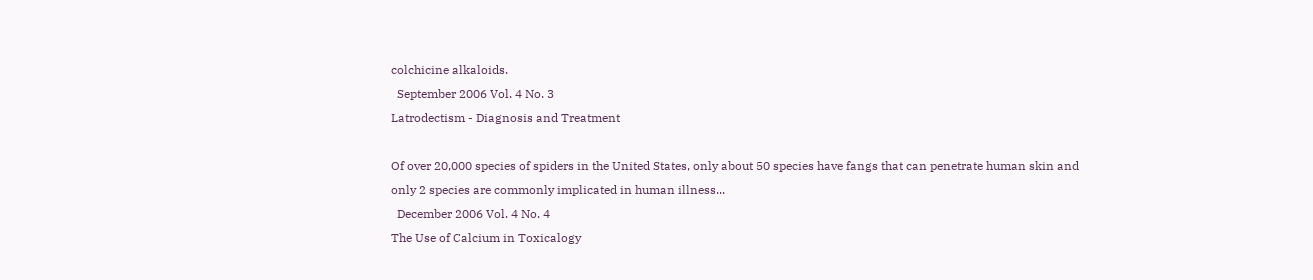colchicine alkaloids.
  September 2006 Vol. 4 No. 3
Latrodectism - Diagnosis and Treatment

Of over 20,000 species of spiders in the United States, only about 50 species have fangs that can penetrate human skin and only 2 species are commonly implicated in human illness...
  December 2006 Vol. 4 No. 4
The Use of Calcium in Toxicalogy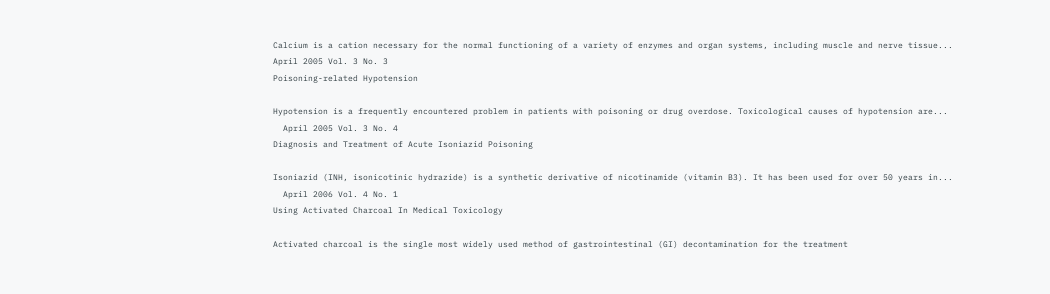Calcium is a cation necessary for the normal functioning of a variety of enzymes and organ systems, including muscle and nerve tissue...
April 2005 Vol. 3 No. 3
Poisoning-related Hypotension

Hypotension is a frequently encountered problem in patients with poisoning or drug overdose. Toxicological causes of hypotension are...
  April 2005 Vol. 3 No. 4
Diagnosis and Treatment of Acute Isoniazid Poisoning

Isoniazid (INH, isonicotinic hydrazide) is a synthetic derivative of nicotinamide (vitamin B3). It has been used for over 50 years in...
  April 2006 Vol. 4 No. 1
Using Activated Charcoal In Medical Toxicology

Activated charcoal is the single most widely used method of gastrointestinal (GI) decontamination for the treatment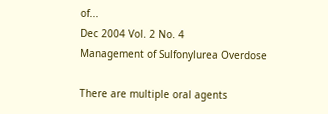of...
Dec 2004 Vol. 2 No. 4
Management of Sulfonylurea Overdose

There are multiple oral agents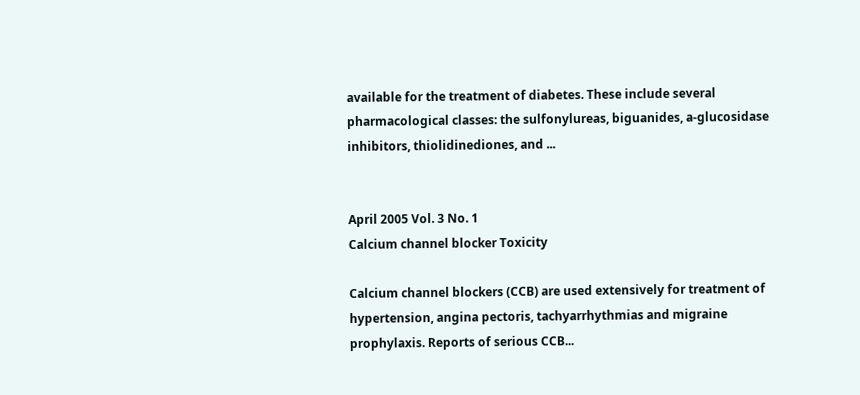available for the treatment of diabetes. These include several pharmacological classes: the sulfonylureas, biguanides, a-glucosidase inhibitors, thiolidinediones, and ...


April 2005 Vol. 3 No. 1
Calcium channel blocker Toxicity

Calcium channel blockers (CCB) are used extensively for treatment of hypertension, angina pectoris, tachyarrhythmias and migraine prophylaxis. Reports of serious CCB...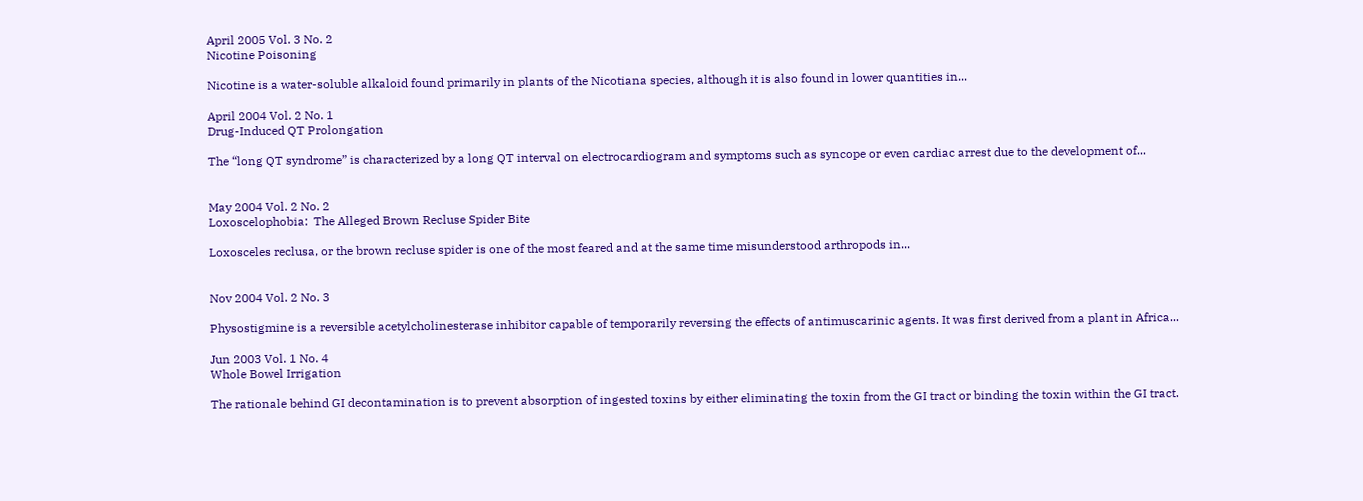April 2005 Vol. 3 No. 2
Nicotine Poisoning

Nicotine is a water-soluble alkaloid found primarily in plants of the Nicotiana species, although it is also found in lower quantities in...

April 2004 Vol. 2 No. 1
Drug-Induced QT Prolongation

The “long QT syndrome” is characterized by a long QT interval on electrocardiogram and symptoms such as syncope or even cardiac arrest due to the development of...


May 2004 Vol. 2 No. 2
Loxoscelophobia:  The Alleged Brown Recluse Spider Bite

Loxosceles reclusa, or the brown recluse spider is one of the most feared and at the same time misunderstood arthropods in...


Nov 2004 Vol. 2 No. 3

Physostigmine is a reversible acetylcholinesterase inhibitor capable of temporarily reversing the effects of antimuscarinic agents. It was first derived from a plant in Africa...

Jun 2003 Vol. 1 No. 4
Whole Bowel Irrigation

The rationale behind GI decontamination is to prevent absorption of ingested toxins by either eliminating the toxin from the GI tract or binding the toxin within the GI tract.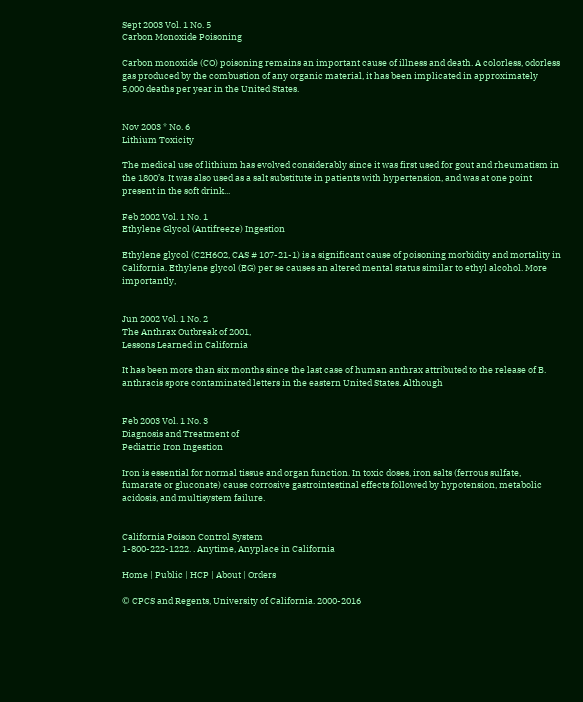Sept 2003 Vol. 1 No. 5
Carbon Monoxide Poisoning

Carbon monoxide (CO) poisoning remains an important cause of illness and death. A colorless, odorless gas produced by the combustion of any organic material, it has been implicated in approximately 5,000 deaths per year in the United States.


Nov 2003 * No. 6
Lithium Toxicity

The medical use of lithium has evolved considerably since it was first used for gout and rheumatism in the 1800’s. It was also used as a salt substitute in patients with hypertension, and was at one point present in the soft drink...

Feb 2002 Vol. 1 No. 1
Ethylene Glycol (Antifreeze) Ingestion

Ethylene glycol (C2H6O2, CAS # 107-21-1) is a significant cause of poisoning morbidity and mortality in California. Ethylene glycol (EG) per se causes an altered mental status similar to ethyl alcohol. More importantly,


Jun 2002 Vol. 1 No. 2
The Anthrax Outbreak of 2001,
Lessons Learned in California

It has been more than six months since the last case of human anthrax attributed to the release of B. anthracis spore contaminated letters in the eastern United States. Although


Feb 2003 Vol. 1 No. 3
Diagnosis and Treatment of
Pediatric Iron Ingestion

Iron is essential for normal tissue and organ function. In toxic doses, iron salts (ferrous sulfate, fumarate or gluconate) cause corrosive gastrointestinal effects followed by hypotension, metabolic acidosis, and multisystem failure.


California Poison Control System
1-800-222-1222. . Anytime, Anyplace in California

Home | Public | HCP | About | Orders

© CPCS and Regents, University of California. 2000-2016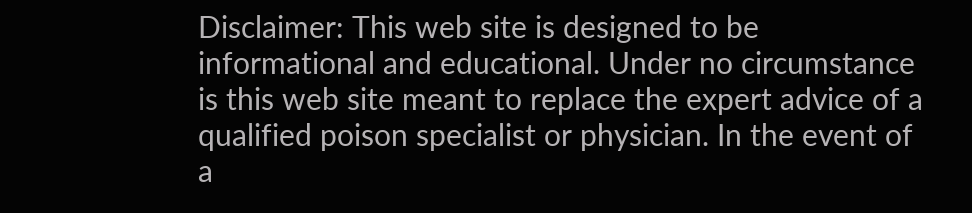Disclaimer: This web site is designed to be informational and educational. Under no circumstance is this web site meant to replace the expert advice of a qualified poison specialist or physician. In the event of a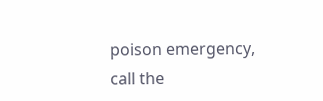poison emergency, call the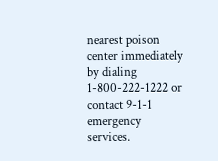nearest poison center immediately by dialing 1-800-222-1222 or contact 9-1-1 emergency services.